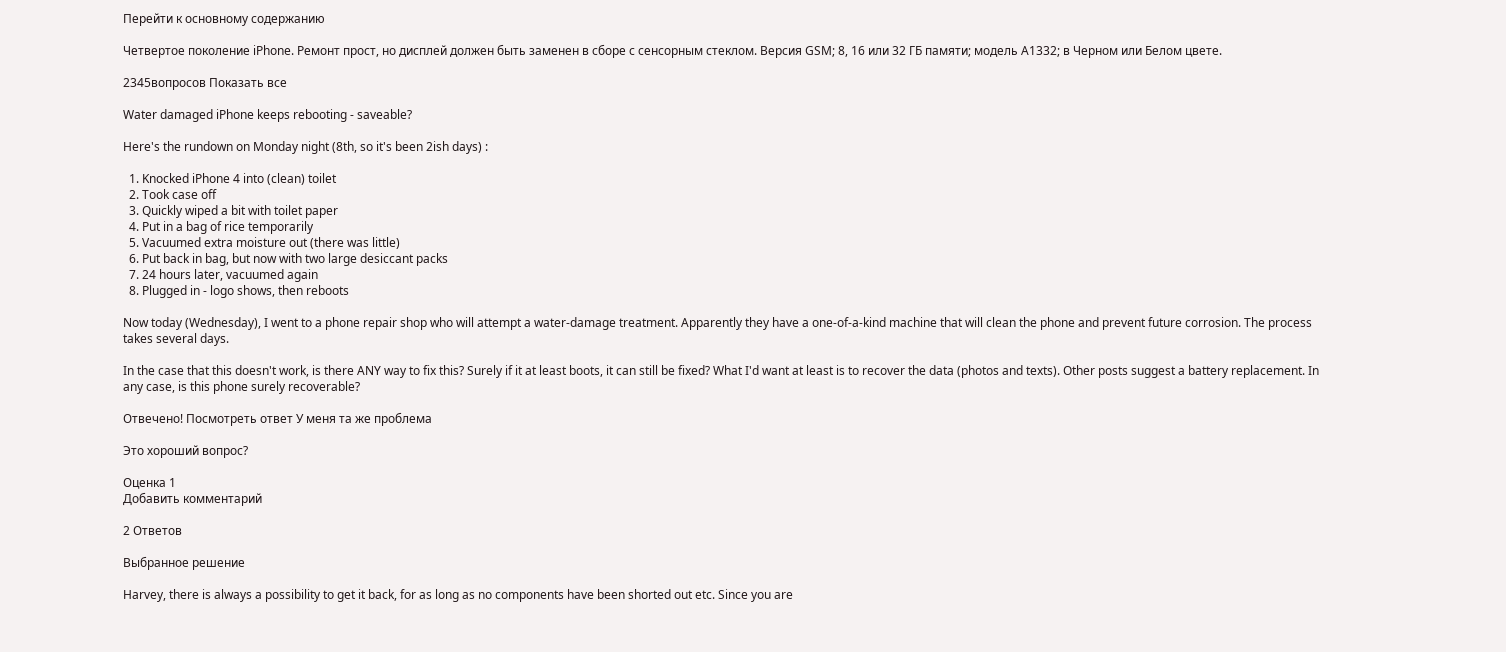Перейти к основному содержанию

Четвертое поколение iPhone. Ремонт прост, но дисплей должен быть заменен в сборе с сенсорным стеклом. Версия GSM; 8, 16 или 32 ГБ памяти; модель A1332; в Черном или Белом цвете.

2345вопросов Показать все

Water damaged iPhone keeps rebooting - saveable?

Here's the rundown on Monday night (8th, so it's been 2ish days) :

  1. Knocked iPhone 4 into (clean) toilet
  2. Took case off
  3. Quickly wiped a bit with toilet paper
  4. Put in a bag of rice temporarily
  5. Vacuumed extra moisture out (there was little)
  6. Put back in bag, but now with two large desiccant packs
  7. 24 hours later, vacuumed again
  8. Plugged in - logo shows, then reboots

Now today (Wednesday), I went to a phone repair shop who will attempt a water-damage treatment. Apparently they have a one-of-a-kind machine that will clean the phone and prevent future corrosion. The process takes several days.

In the case that this doesn't work, is there ANY way to fix this? Surely if it at least boots, it can still be fixed? What I'd want at least is to recover the data (photos and texts). Other posts suggest a battery replacement. In any case, is this phone surely recoverable?

Отвечено! Посмотреть ответ У меня та же проблема

Это хороший вопрос?

Оценка 1
Добавить комментарий

2 Ответов

Выбранное решение

Harvey, there is always a possibility to get it back, for as long as no components have been shorted out etc. Since you are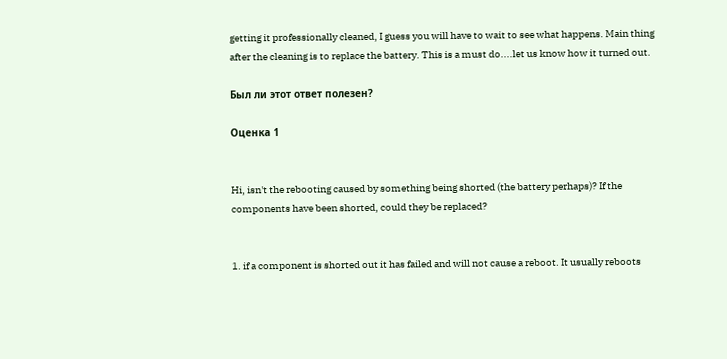getting it professionally cleaned, I guess you will have to wait to see what happens. Main thing after the cleaning is to replace the battery. This is a must do....let us know how it turned out.

Был ли этот ответ полезен?

Оценка 1


Hi, isn't the rebooting caused by something being shorted (the battery perhaps)? If the components have been shorted, could they be replaced?


1. if a component is shorted out it has failed and will not cause a reboot. It usually reboots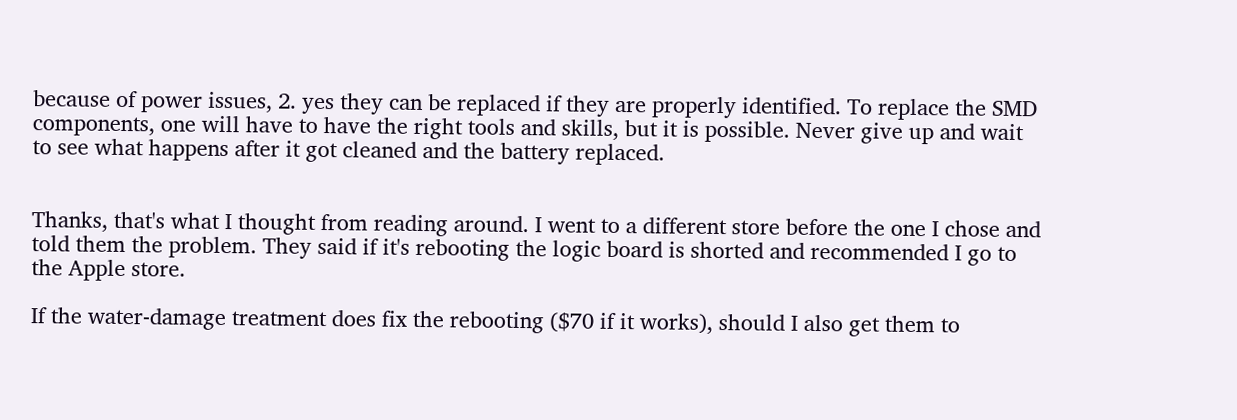because of power issues, 2. yes they can be replaced if they are properly identified. To replace the SMD components, one will have to have the right tools and skills, but it is possible. Never give up and wait to see what happens after it got cleaned and the battery replaced.


Thanks, that's what I thought from reading around. I went to a different store before the one I chose and told them the problem. They said if it's rebooting the logic board is shorted and recommended I go to the Apple store.

If the water-damage treatment does fix the rebooting ($70 if it works), should I also get them to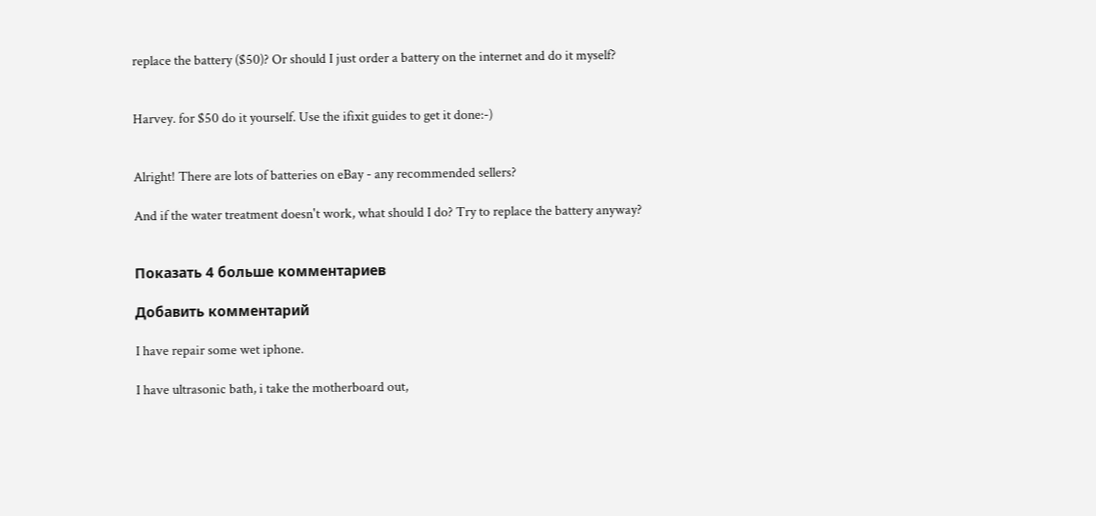replace the battery ($50)? Or should I just order a battery on the internet and do it myself?


Harvey. for $50 do it yourself. Use the ifixit guides to get it done:-)


Alright! There are lots of batteries on eBay - any recommended sellers?

And if the water treatment doesn't work, what should I do? Try to replace the battery anyway?


Показать 4 больше комментариев

Добавить комментарий

I have repair some wet iphone.

I have ultrasonic bath, i take the motherboard out,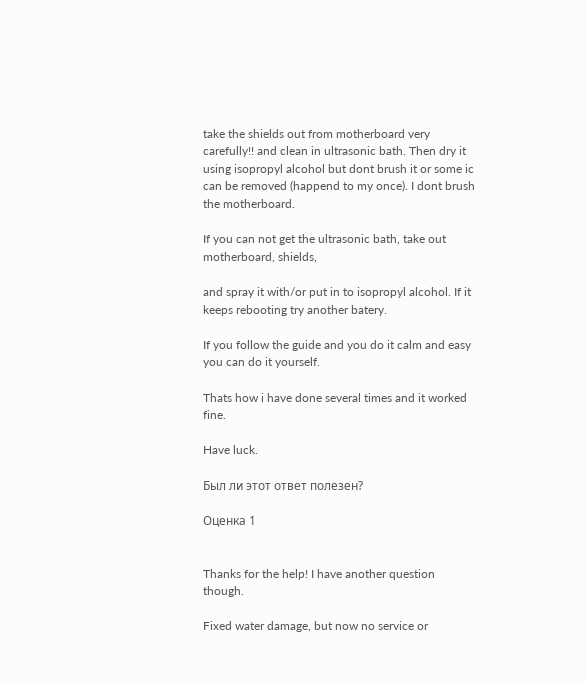take the shields out from motherboard very carefully!! and clean in ultrasonic bath. Then dry it using isopropyl alcohol but dont brush it or some ic can be removed (happend to my once). I dont brush the motherboard.

If you can not get the ultrasonic bath, take out motherboard, shields,

and spray it with/or put in to isopropyl alcohol. If it keeps rebooting try another batery.

If you follow the guide and you do it calm and easy you can do it yourself.

Thats how i have done several times and it worked fine.

Have luck.

Был ли этот ответ полезен?

Оценка 1


Thanks for the help! I have another question though.

Fixed water damage, but now no service or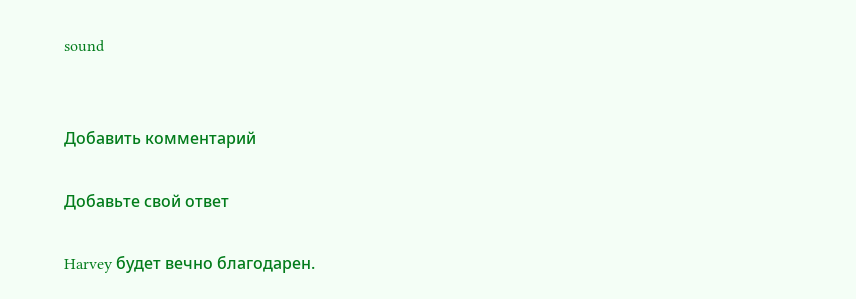sound


Добавить комментарий

Добавьте свой ответ

Harvey будет вечно благодарен.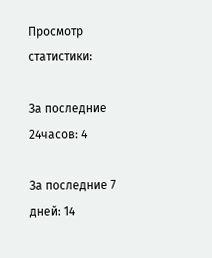Просмотр статистики:

За последние 24часов: 4

За последние 7 дней: 14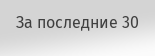За последние 30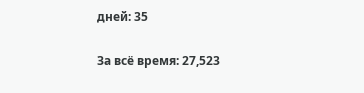дней: 35

За всё время: 27,523